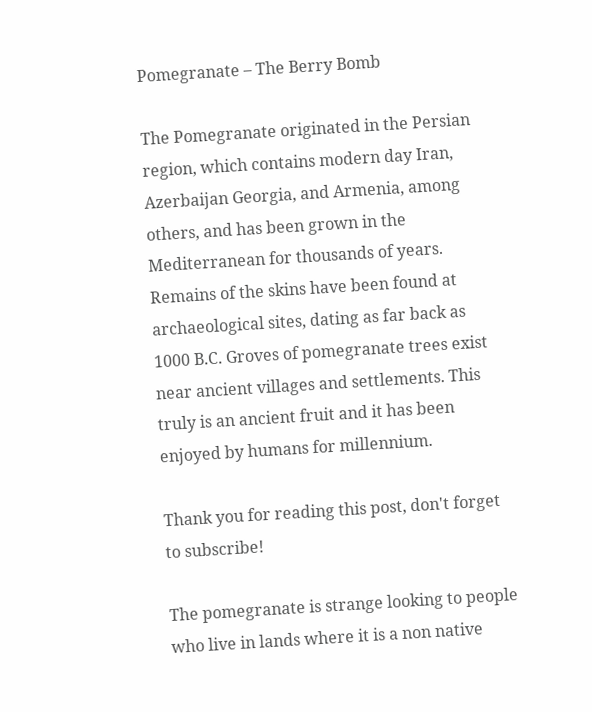Pomegranate – The Berry Bomb

The Pomegranate originated in the Persian region, which contains modern day Iran, Azerbaijan Georgia, and Armenia, among others, and has been grown in the Mediterranean for thousands of years. Remains of the skins have been found at archaeological sites, dating as far back as 1000 B.C. Groves of pomegranate trees exist near ancient villages and settlements. This truly is an ancient fruit and it has been enjoyed by humans for millennium.

Thank you for reading this post, don't forget to subscribe!

The pomegranate is strange looking to people who live in lands where it is a non native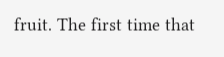fruit. The first time that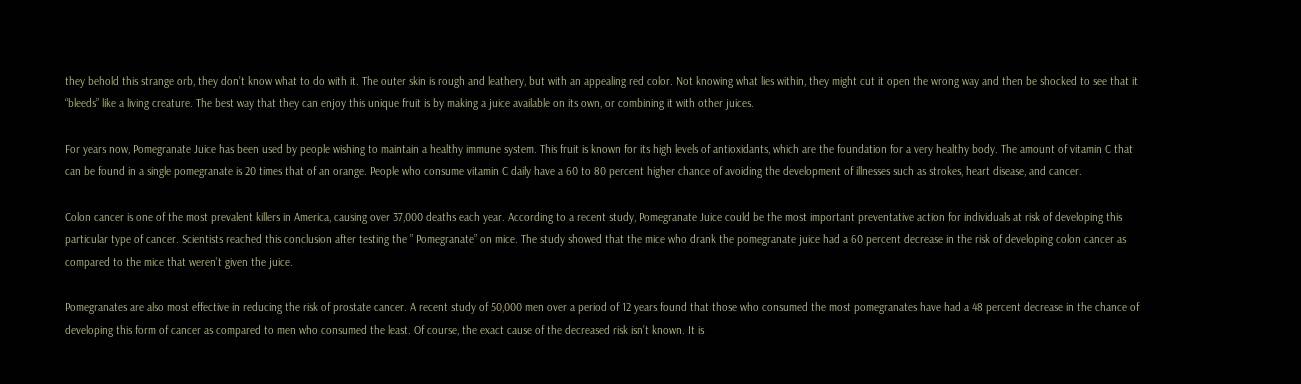they behold this strange orb, they don’t know what to do with it. The outer skin is rough and leathery, but with an appealing red color. Not knowing what lies within, they might cut it open the wrong way and then be shocked to see that it “bleeds” like a living creature. The best way that they can enjoy this unique fruit is by making a juice available on its own, or combining it with other juices.

For years now, Pomegranate Juice has been used by people wishing to maintain a healthy immune system. This fruit is known for its high levels of antioxidants, which are the foundation for a very healthy body. The amount of vitamin C that can be found in a single pomegranate is 20 times that of an orange. People who consume vitamin C daily have a 60 to 80 percent higher chance of avoiding the development of illnesses such as strokes, heart disease, and cancer.

Colon cancer is one of the most prevalent killers in America, causing over 37,000 deaths each year. According to a recent study, Pomegranate Juice could be the most important preventative action for individuals at risk of developing this particular type of cancer. Scientists reached this conclusion after testing the ” Pomegranate” on mice. The study showed that the mice who drank the pomegranate juice had a 60 percent decrease in the risk of developing colon cancer as compared to the mice that weren’t given the juice.

Pomegranates are also most effective in reducing the risk of prostate cancer. A recent study of 50,000 men over a period of 12 years found that those who consumed the most pomegranates have had a 48 percent decrease in the chance of developing this form of cancer as compared to men who consumed the least. Of course, the exact cause of the decreased risk isn’t known. It is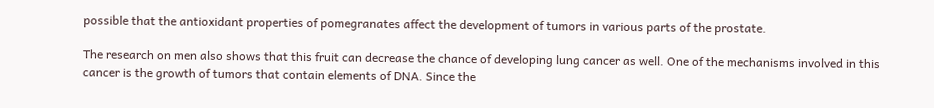possible that the antioxidant properties of pomegranates affect the development of tumors in various parts of the prostate.

The research on men also shows that this fruit can decrease the chance of developing lung cancer as well. One of the mechanisms involved in this cancer is the growth of tumors that contain elements of DNA. Since the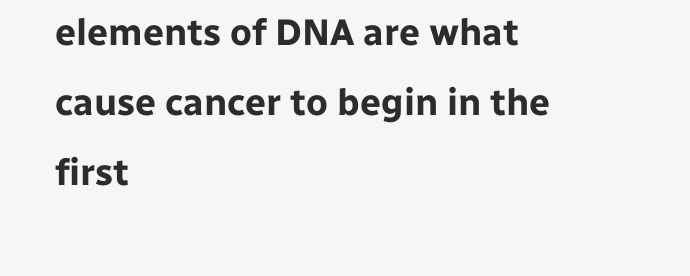elements of DNA are what cause cancer to begin in the first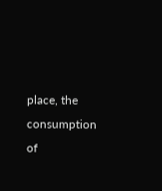place, the consumption of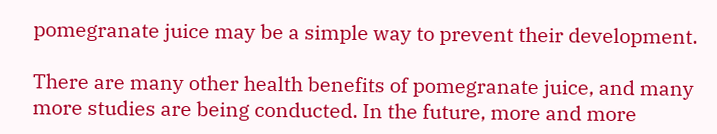pomegranate juice may be a simple way to prevent their development.

There are many other health benefits of pomegranate juice, and many more studies are being conducted. In the future, more and more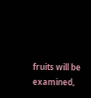fruits will be examined,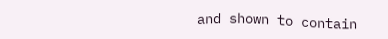and shown to contain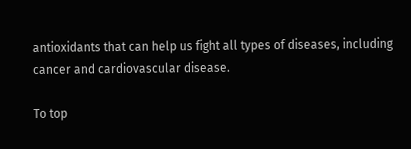antioxidants that can help us fight all types of diseases, including cancer and cardiovascular disease.

To top